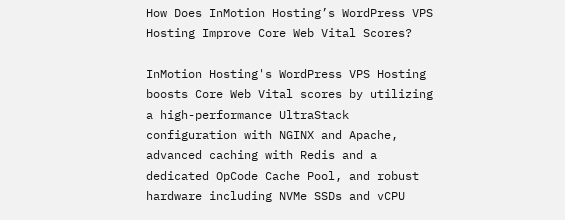How Does InMotion Hosting’s WordPress VPS Hosting Improve Core Web Vital Scores?

InMotion Hosting's WordPress VPS Hosting boosts Core Web Vital scores by utilizing a high-performance UltraStack configuration with NGINX and Apache, advanced caching with Redis and a dedicated OpCode Cache Pool, and robust hardware including NVMe SSDs and vCPU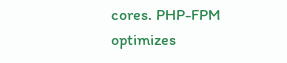cores. PHP-FPM optimizes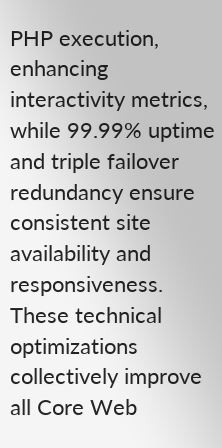PHP execution, enhancing interactivity metrics, while 99.99% uptime and triple failover redundancy ensure consistent site availability and responsiveness. These technical optimizations collectively improve all Core Web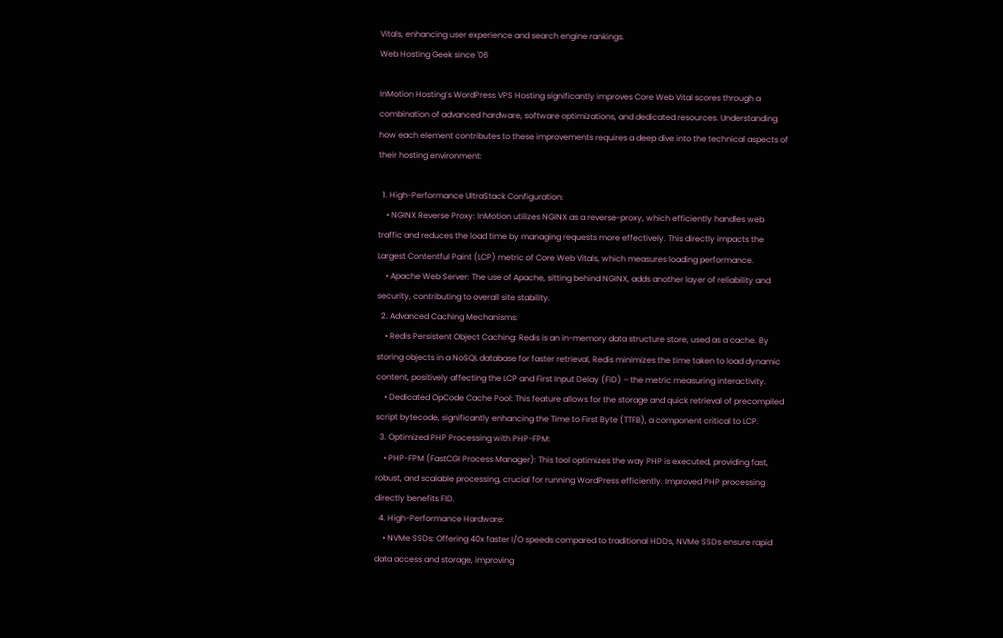Vitals, enhancing user experience and search engine rankings.
Web Hosting Geek since '06

InMotion Hosting’s WordPress VPS Hosting significantly improves Core Web Vital scores through a combination of advanced hardware, software optimizations, and dedicated resources. Understanding how each element contributes to these improvements requires a deep dive into the technical aspects of their hosting environment:

  1. High-Performance UltraStack Configuration:
    • NGINX Reverse Proxy: InMotion utilizes NGINX as a reverse-proxy, which efficiently handles web traffic and reduces the load time by managing requests more effectively. This directly impacts the Largest Contentful Paint (LCP) metric of Core Web Vitals, which measures loading performance.
    • Apache Web Server: The use of Apache, sitting behind NGINX, adds another layer of reliability and security, contributing to overall site stability.
  2. Advanced Caching Mechanisms:
    • Redis Persistent Object Caching: Redis is an in-memory data structure store, used as a cache. By storing objects in a NoSQL database for faster retrieval, Redis minimizes the time taken to load dynamic content, positively affecting the LCP and First Input Delay (FID) – the metric measuring interactivity.
    • Dedicated OpCode Cache Pool: This feature allows for the storage and quick retrieval of precompiled script bytecode, significantly enhancing the Time to First Byte (TTFB), a component critical to LCP.
  3. Optimized PHP Processing with PHP-FPM:
    • PHP-FPM (FastCGI Process Manager): This tool optimizes the way PHP is executed, providing fast, robust, and scalable processing, crucial for running WordPress efficiently. Improved PHP processing directly benefits FID.
  4. High-Performance Hardware:
    • NVMe SSDs: Offering 40x faster I/O speeds compared to traditional HDDs, NVMe SSDs ensure rapid data access and storage, improving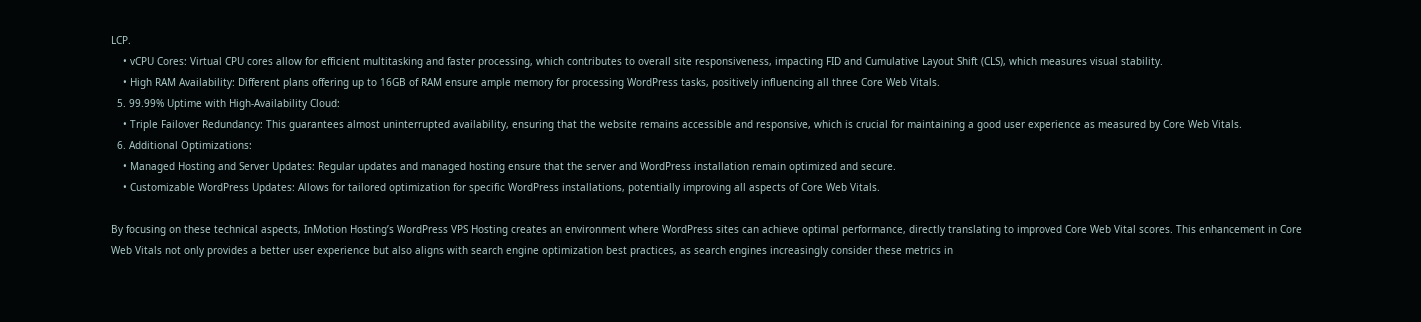LCP.
    • vCPU Cores: Virtual CPU cores allow for efficient multitasking and faster processing, which contributes to overall site responsiveness, impacting FID and Cumulative Layout Shift (CLS), which measures visual stability.
    • High RAM Availability: Different plans offering up to 16GB of RAM ensure ample memory for processing WordPress tasks, positively influencing all three Core Web Vitals.
  5. 99.99% Uptime with High-Availability Cloud:
    • Triple Failover Redundancy: This guarantees almost uninterrupted availability, ensuring that the website remains accessible and responsive, which is crucial for maintaining a good user experience as measured by Core Web Vitals.
  6. Additional Optimizations:
    • Managed Hosting and Server Updates: Regular updates and managed hosting ensure that the server and WordPress installation remain optimized and secure.
    • Customizable WordPress Updates: Allows for tailored optimization for specific WordPress installations, potentially improving all aspects of Core Web Vitals.

By focusing on these technical aspects, InMotion Hosting’s WordPress VPS Hosting creates an environment where WordPress sites can achieve optimal performance, directly translating to improved Core Web Vital scores. This enhancement in Core Web Vitals not only provides a better user experience but also aligns with search engine optimization best practices, as search engines increasingly consider these metrics in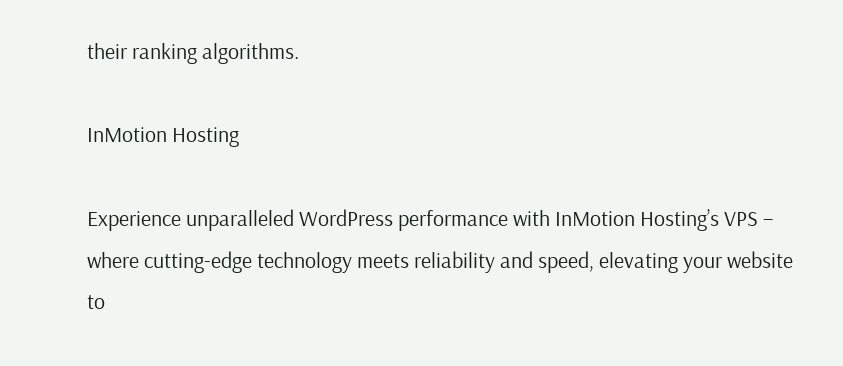their ranking algorithms.

InMotion Hosting

Experience unparalleled WordPress performance with InMotion Hosting’s VPS – where cutting-edge technology meets reliability and speed, elevating your website to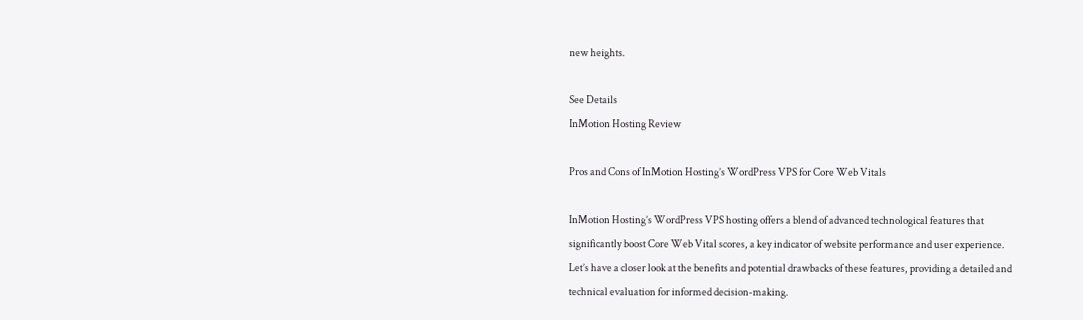new heights.

See Details
InMotion Hosting Review

Pros and Cons of InMotion Hosting’s WordPress VPS for Core Web Vitals

InMotion Hosting’s WordPress VPS hosting offers a blend of advanced technological features that significantly boost Core Web Vital scores, a key indicator of website performance and user experience. Let’s have a closer look at the benefits and potential drawbacks of these features, providing a detailed and technical evaluation for informed decision-making.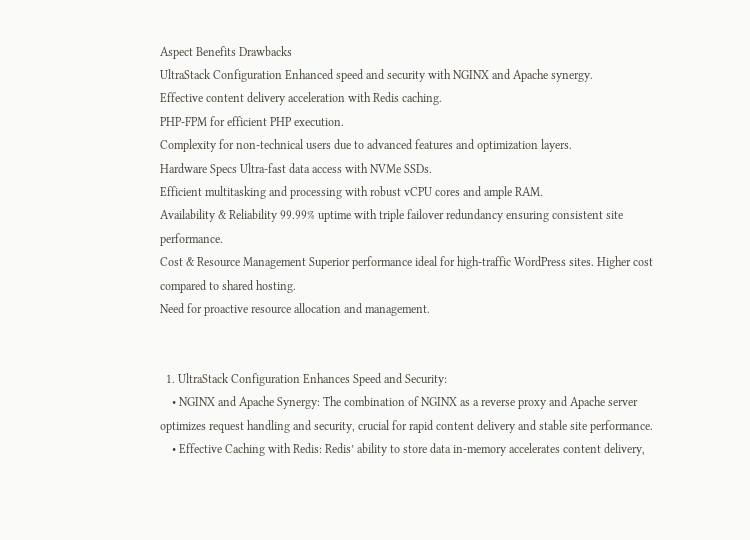Aspect Benefits Drawbacks
UltraStack Configuration Enhanced speed and security with NGINX and Apache synergy.
Effective content delivery acceleration with Redis caching.
PHP-FPM for efficient PHP execution.
Complexity for non-technical users due to advanced features and optimization layers.
Hardware Specs Ultra-fast data access with NVMe SSDs.
Efficient multitasking and processing with robust vCPU cores and ample RAM.
Availability & Reliability 99.99% uptime with triple failover redundancy ensuring consistent site performance.
Cost & Resource Management Superior performance ideal for high-traffic WordPress sites. Higher cost compared to shared hosting.
Need for proactive resource allocation and management.


  1. UltraStack Configuration Enhances Speed and Security:
    • NGINX and Apache Synergy: The combination of NGINX as a reverse proxy and Apache server optimizes request handling and security, crucial for rapid content delivery and stable site performance.
    • Effective Caching with Redis: Redis’ ability to store data in-memory accelerates content delivery,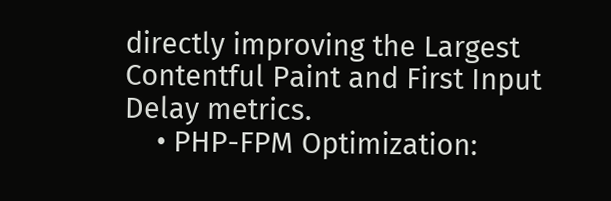directly improving the Largest Contentful Paint and First Input Delay metrics.
    • PHP-FPM Optimization: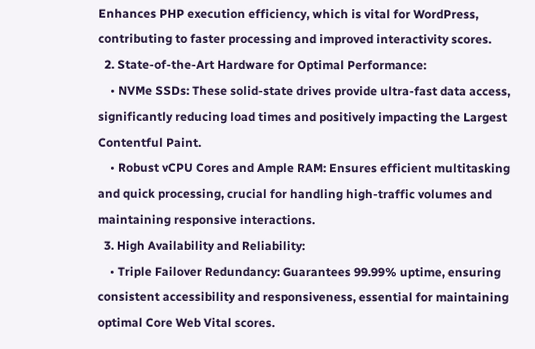Enhances PHP execution efficiency, which is vital for WordPress, contributing to faster processing and improved interactivity scores.
  2. State-of-the-Art Hardware for Optimal Performance:
    • NVMe SSDs: These solid-state drives provide ultra-fast data access, significantly reducing load times and positively impacting the Largest Contentful Paint.
    • Robust vCPU Cores and Ample RAM: Ensures efficient multitasking and quick processing, crucial for handling high-traffic volumes and maintaining responsive interactions.
  3. High Availability and Reliability:
    • Triple Failover Redundancy: Guarantees 99.99% uptime, ensuring consistent accessibility and responsiveness, essential for maintaining optimal Core Web Vital scores.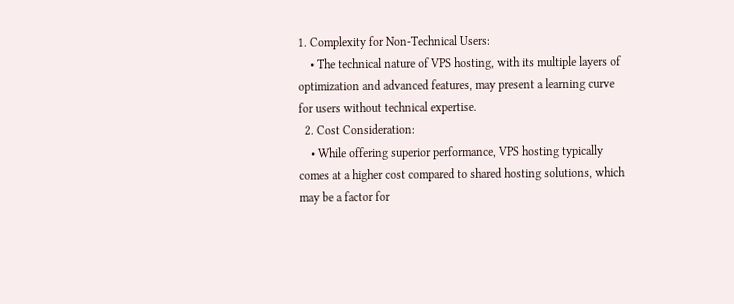1. Complexity for Non-Technical Users:
    • The technical nature of VPS hosting, with its multiple layers of optimization and advanced features, may present a learning curve for users without technical expertise.
  2. Cost Consideration:
    • While offering superior performance, VPS hosting typically comes at a higher cost compared to shared hosting solutions, which may be a factor for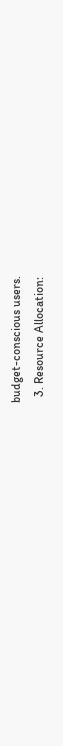budget-conscious users.
  3. Resource Allocation: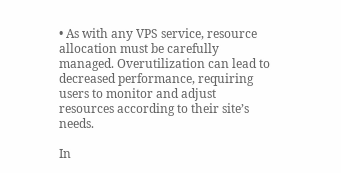• As with any VPS service, resource allocation must be carefully managed. Overutilization can lead to decreased performance, requiring users to monitor and adjust resources according to their site’s needs.

In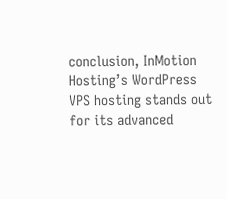conclusion, InMotion Hosting’s WordPress VPS hosting stands out for its advanced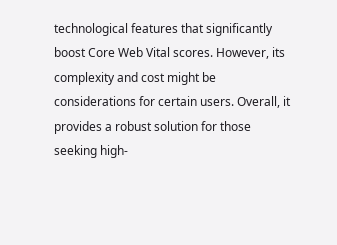technological features that significantly boost Core Web Vital scores. However, its complexity and cost might be considerations for certain users. Overall, it provides a robust solution for those seeking high-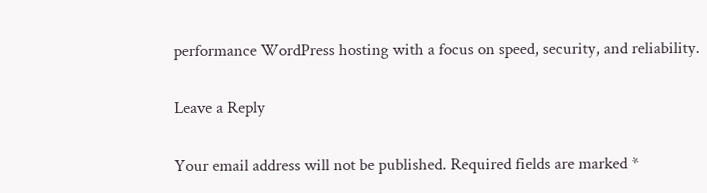performance WordPress hosting with a focus on speed, security, and reliability.

Leave a Reply

Your email address will not be published. Required fields are marked *